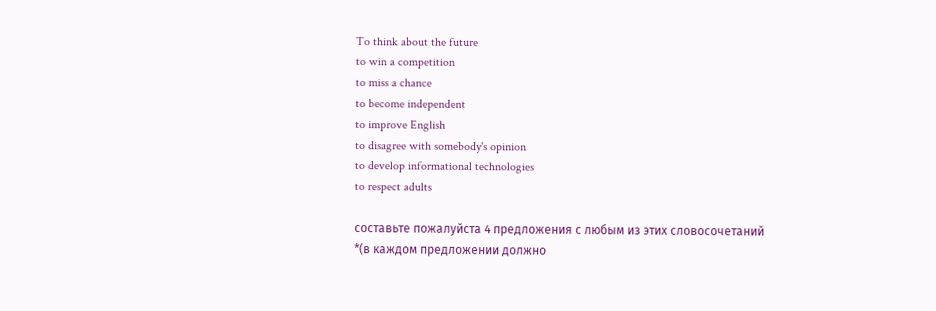To think about the future
to win a competition
to miss a chance
to become independent
to improve English
to disagree with somebody's opinion
to develop informational technologies
to respect adults

составьте пожалуйста 4 предложения с любым из этих словосочетаний
*(в каждом предложении должно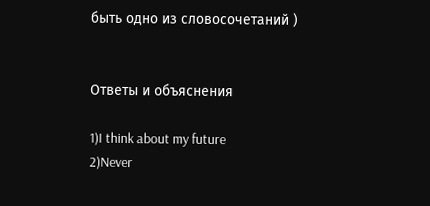быть одно из словосочетаний )


Ответы и объяснения

1)I think about my future
2)Never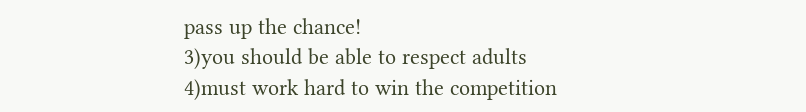pass up the chance!
3)you should be able to respect adults
4)must work hard to win the competition